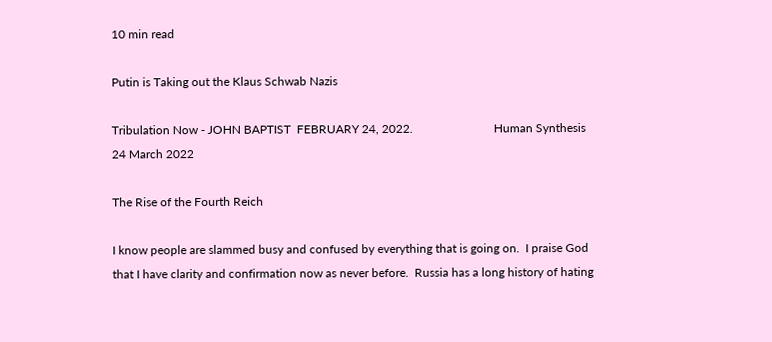10 min read

Putin is Taking out the Klaus Schwab Nazis

Tribulation Now - JOHN BAPTIST  FEBRUARY 24, 2022.                           Human Synthesis 24 March 2022

The Rise of the Fourth Reich

I know people are slammed busy and confused by everything that is going on.  I praise God that I have clarity and confirmation now as never before.  Russia has a long history of hating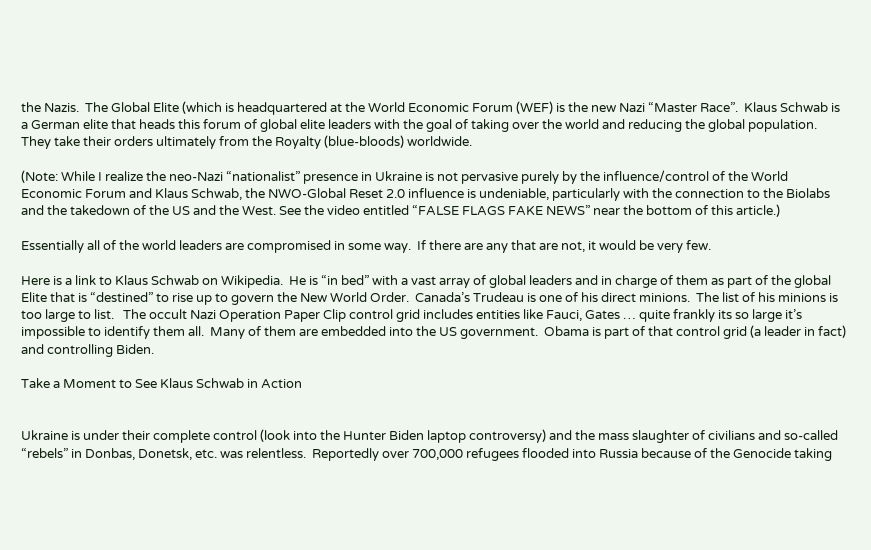the Nazis.  The Global Elite (which is headquartered at the World Economic Forum (WEF) is the new Nazi “Master Race”.  Klaus Schwab is a German elite that heads this forum of global elite leaders with the goal of taking over the world and reducing the global population.  They take their orders ultimately from the Royalty (blue-bloods) worldwide.

(Note: While I realize the neo-Nazi “nationalist” presence in Ukraine is not pervasive purely by the influence/control of the World Economic Forum and Klaus Schwab, the NWO-Global Reset 2.0 influence is undeniable, particularly with the connection to the Biolabs and the takedown of the US and the West. See the video entitled “FALSE FLAGS FAKE NEWS” near the bottom of this article.)

Essentially all of the world leaders are compromised in some way.  If there are any that are not, it would be very few.

Here is a link to Klaus Schwab on Wikipedia.  He is “in bed” with a vast array of global leaders and in charge of them as part of the global Elite that is “destined” to rise up to govern the New World Order.  Canada’s Trudeau is one of his direct minions.  The list of his minions is too large to list.   The occult Nazi Operation Paper Clip control grid includes entities like Fauci, Gates … quite frankly its so large it’s impossible to identify them all.  Many of them are embedded into the US government.  Obama is part of that control grid (a leader in fact) and controlling Biden.

Take a Moment to See Klaus Schwab in Action


Ukraine is under their complete control (look into the Hunter Biden laptop controversy) and the mass slaughter of civilians and so-called “rebels” in Donbas, Donetsk, etc. was relentless.  Reportedly over 700,000 refugees flooded into Russia because of the Genocide taking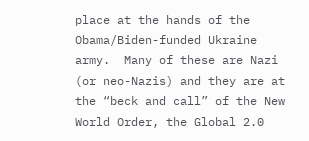place at the hands of the Obama/Biden-funded Ukraine army.  Many of these are Nazi (or neo-Nazis) and they are at the “beck and call” of the New World Order, the Global 2.0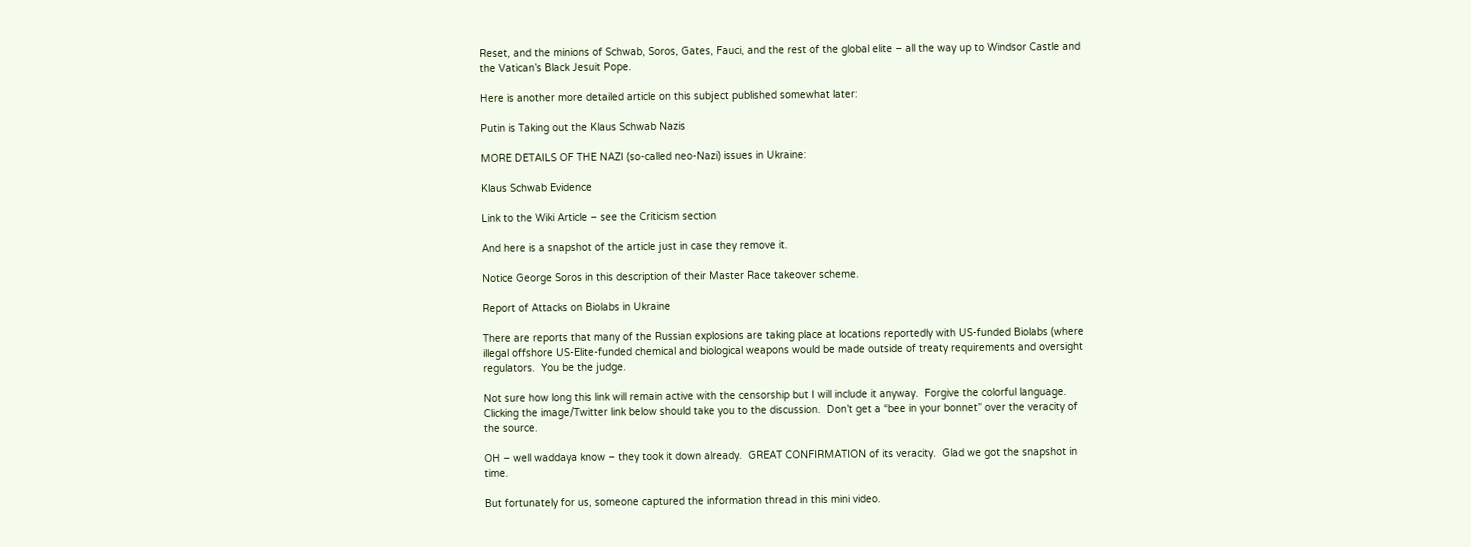Reset, and the minions of Schwab, Soros, Gates, Fauci, and the rest of the global elite – all the way up to Windsor Castle and the Vatican’s Black Jesuit Pope.

Here is another more detailed article on this subject published somewhat later:

Putin is Taking out the Klaus Schwab Nazis

MORE DETAILS OF THE NAZI (so-called neo-Nazi) issues in Ukraine:

Klaus Schwab Evidence

Link to the Wiki Article – see the Criticism section

And here is a snapshot of the article just in case they remove it.

Notice George Soros in this description of their Master Race takeover scheme.

Report of Attacks on Biolabs in Ukraine

There are reports that many of the Russian explosions are taking place at locations reportedly with US-funded Biolabs (where illegal offshore US-Elite-funded chemical and biological weapons would be made outside of treaty requirements and oversight regulators.  You be the judge.

Not sure how long this link will remain active with the censorship but I will include it anyway.  Forgive the colorful language. Clicking the image/Twitter link below should take you to the discussion.  Don’t get a “bee in your bonnet” over the veracity of the source.

OH – well waddaya know – they took it down already.  GREAT CONFIRMATION of its veracity.  Glad we got the snapshot in time.

But fortunately for us, someone captured the information thread in this mini video.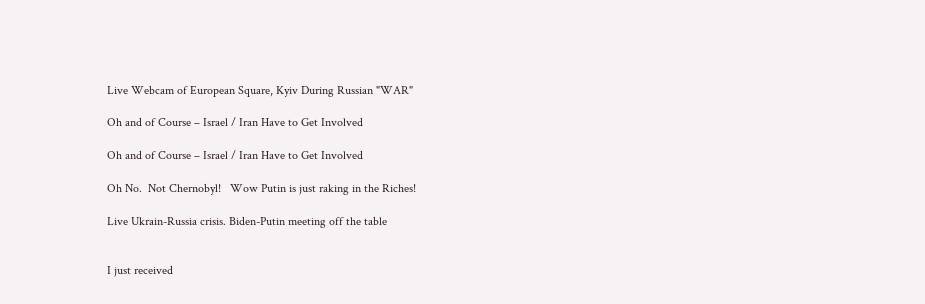Live Webcam of European Square, Kyiv During Russian "WAR"

Oh and of Course – Israel / Iran Have to Get Involved

Oh and of Course – Israel / Iran Have to Get Involved

Oh No.  Not Chernobyl!   Wow Putin is just raking in the Riches!

Live Ukrain-Russia crisis. Biden-Putin meeting off the table


I just received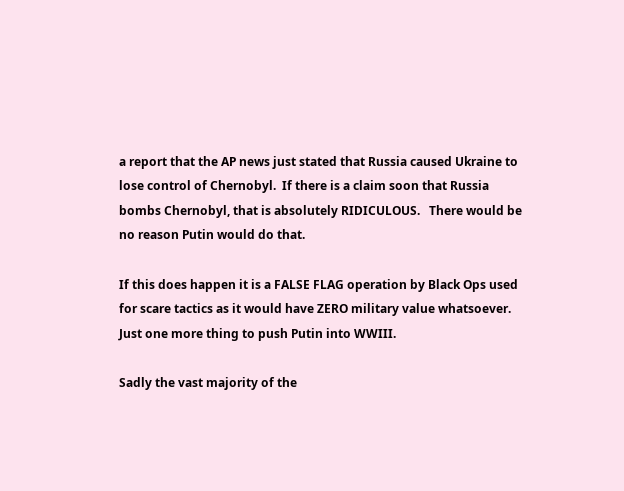a report that the AP news just stated that Russia caused Ukraine to lose control of Chernobyl.  If there is a claim soon that Russia bombs Chernobyl, that is absolutely RIDICULOUS.   There would be no reason Putin would do that.

If this does happen it is a FALSE FLAG operation by Black Ops used for scare tactics as it would have ZERO military value whatsoever.  Just one more thing to push Putin into WWIII.

Sadly the vast majority of the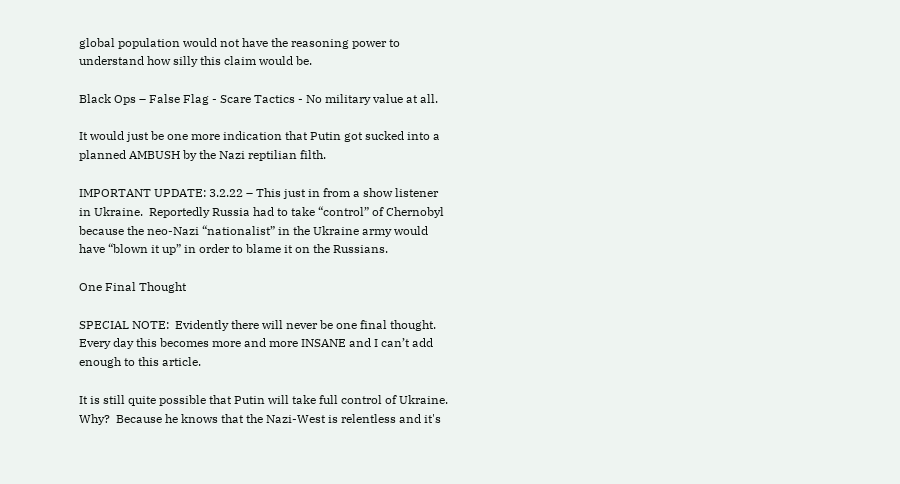global population would not have the reasoning power to understand how silly this claim would be.

Black Ops – False Flag - Scare Tactics - No military value at all.

It would just be one more indication that Putin got sucked into a planned AMBUSH by the Nazi reptilian filth.

IMPORTANT UPDATE: 3.2.22 – This just in from a show listener in Ukraine.  Reportedly Russia had to take “control” of Chernobyl because the neo-Nazi “nationalist” in the Ukraine army would have “blown it up” in order to blame it on the Russians.

One Final Thought

SPECIAL NOTE:  Evidently there will never be one final thought.  Every day this becomes more and more INSANE and I can’t add enough to this article.

It is still quite possible that Putin will take full control of Ukraine.  Why?  Because he knows that the Nazi-West is relentless and it's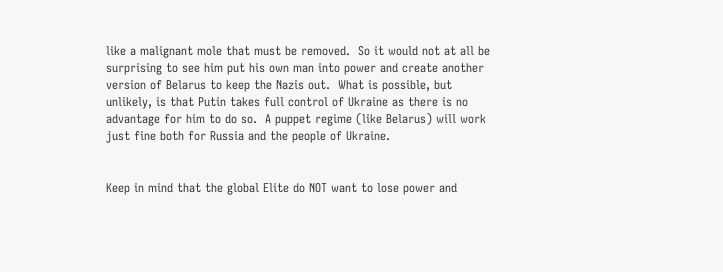like a malignant mole that must be removed.  So it would not at all be surprising to see him put his own man into power and create another version of Belarus to keep the Nazis out.  What is possible, but unlikely, is that Putin takes full control of Ukraine as there is no advantage for him to do so.  A puppet regime (like Belarus) will work just fine both for Russia and the people of Ukraine.


Keep in mind that the global Elite do NOT want to lose power and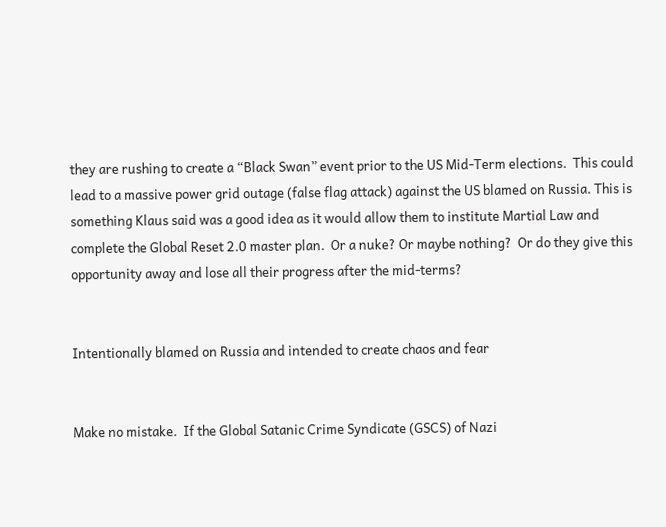they are rushing to create a “Black Swan” event prior to the US Mid-Term elections.  This could lead to a massive power grid outage (false flag attack) against the US blamed on Russia. This is something Klaus said was a good idea as it would allow them to institute Martial Law and complete the Global Reset 2.0 master plan.  Or a nuke? Or maybe nothing?  Or do they give this opportunity away and lose all their progress after the mid-terms?


Intentionally blamed on Russia and intended to create chaos and fear


Make no mistake.  If the Global Satanic Crime Syndicate (GSCS) of Nazi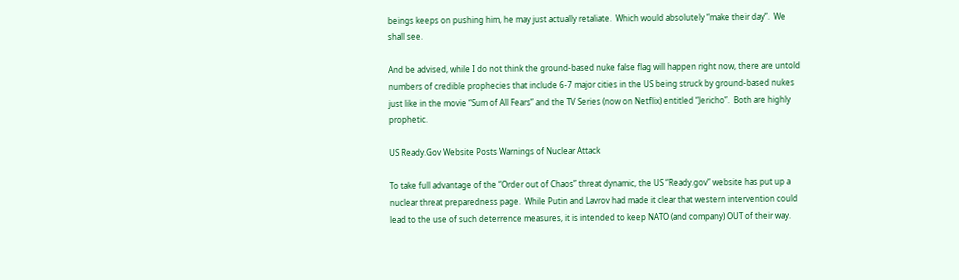beings keeps on pushing him, he may just actually retaliate.  Which would absolutely “make their day”.  We shall see.

And be advised, while I do not think the ground-based nuke false flag will happen right now, there are untold numbers of credible prophecies that include 6-7 major cities in the US being struck by ground-based nukes just like in the movie “Sum of All Fears” and the TV Series (now on Netflix) entitled “Jericho”.  Both are highly prophetic.

US Ready.Gov Website Posts Warnings of Nuclear Attack

To take full advantage of the “Order out of Chaos” threat dynamic, the US “Ready.gov” website has put up a nuclear threat preparedness page.  While Putin and Lavrov had made it clear that western intervention could lead to the use of such deterrence measures, it is intended to keep NATO (and company) OUT of their way.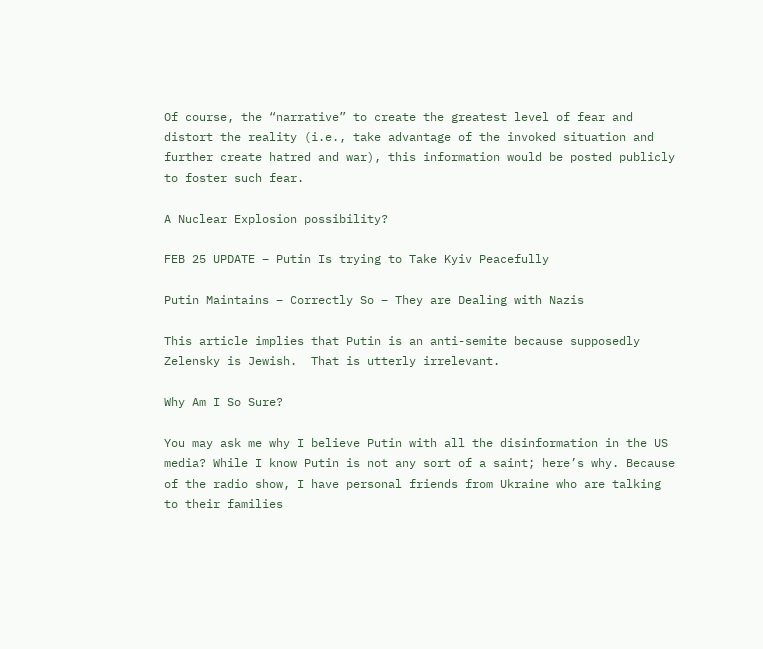Of course, the “narrative” to create the greatest level of fear and distort the reality (i.e., take advantage of the invoked situation and further create hatred and war), this information would be posted publicly to foster such fear.

A Nuclear Explosion possibility?

FEB 25 UPDATE – Putin Is trying to Take Kyiv Peacefully

Putin Maintains – Correctly So – They are Dealing with Nazis

This article implies that Putin is an anti-semite because supposedly Zelensky is Jewish.  That is utterly irrelevant.

Why Am I So Sure?

You may ask me why I believe Putin with all the disinformation in the US media? While I know Putin is not any sort of a saint; here’s why. Because of the radio show, I have personal friends from Ukraine who are talking to their families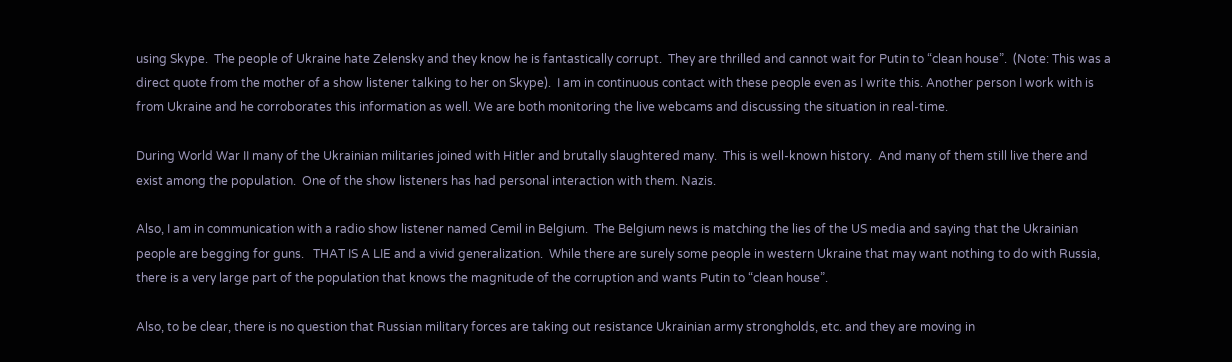using Skype.  The people of Ukraine hate Zelensky and they know he is fantastically corrupt.  They are thrilled and cannot wait for Putin to “clean house”.  (Note: This was a direct quote from the mother of a show listener talking to her on Skype).  I am in continuous contact with these people even as I write this. Another person I work with is from Ukraine and he corroborates this information as well. We are both monitoring the live webcams and discussing the situation in real-time.

During World War II many of the Ukrainian militaries joined with Hitler and brutally slaughtered many.  This is well-known history.  And many of them still live there and exist among the population.  One of the show listeners has had personal interaction with them. Nazis.

Also, I am in communication with a radio show listener named Cemil in Belgium.  The Belgium news is matching the lies of the US media and saying that the Ukrainian people are begging for guns.   THAT IS A LIE and a vivid generalization.  While there are surely some people in western Ukraine that may want nothing to do with Russia, there is a very large part of the population that knows the magnitude of the corruption and wants Putin to “clean house”.

Also, to be clear, there is no question that Russian military forces are taking out resistance Ukrainian army strongholds, etc. and they are moving in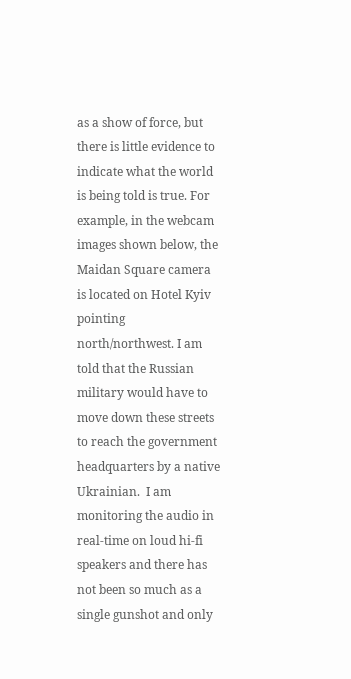as a show of force, but there is little evidence to indicate what the world is being told is true. For example, in the webcam images shown below, the Maidan Square camera is located on Hotel Kyiv pointing north/northwest. I am told that the Russian military would have to move down these streets to reach the government headquarters by a native Ukrainian.  I am monitoring the audio in real-time on loud hi-fi speakers and there has not been so much as a single gunshot and only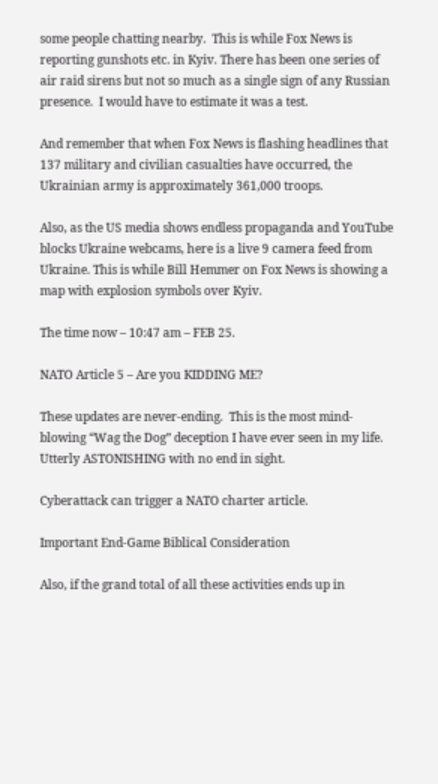some people chatting nearby.  This is while Fox News is reporting gunshots etc. in Kyiv. There has been one series of air raid sirens but not so much as a single sign of any Russian presence.  I would have to estimate it was a test.

And remember that when Fox News is flashing headlines that 137 military and civilian casualties have occurred, the Ukrainian army is approximately 361,000 troops.

Also, as the US media shows endless propaganda and YouTube blocks Ukraine webcams, here is a live 9 camera feed from Ukraine. This is while Bill Hemmer on Fox News is showing a map with explosion symbols over Kyiv.

The time now – 10:47 am – FEB 25.

NATO Article 5 – Are you KIDDING ME?

These updates are never-ending.  This is the most mind-blowing “Wag the Dog” deception I have ever seen in my life.  Utterly ASTONISHING with no end in sight.

Cyberattack can trigger a NATO charter article.

Important End-Game Biblical Consideration

Also, if the grand total of all these activities ends up in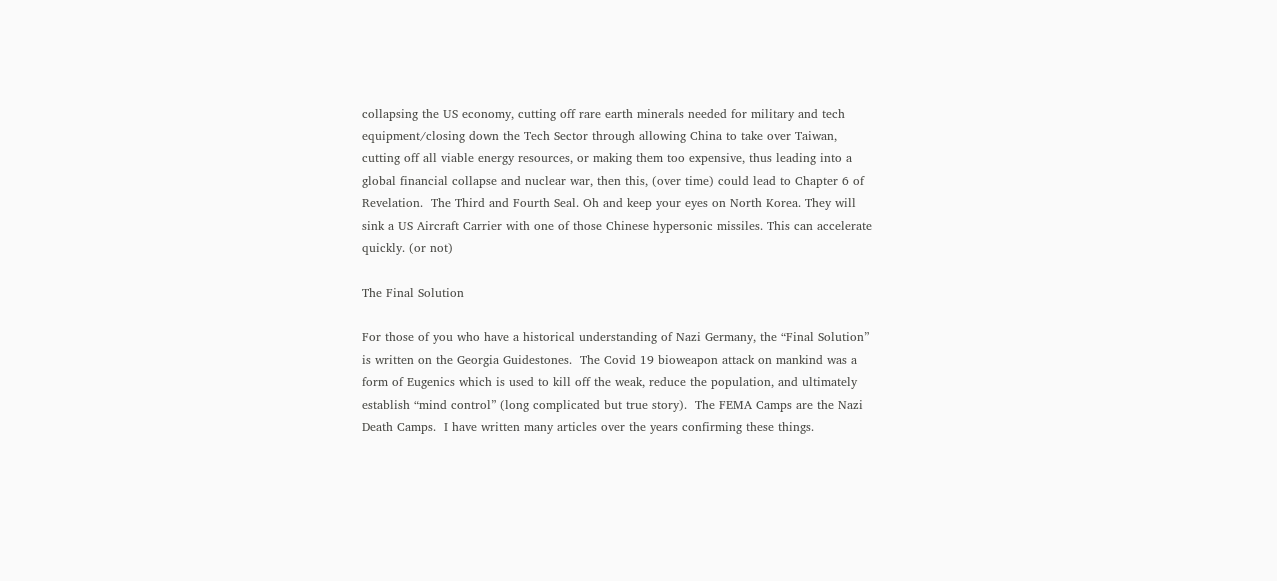collapsing the US economy, cutting off rare earth minerals needed for military and tech equipment/closing down the Tech Sector through allowing China to take over Taiwan, cutting off all viable energy resources, or making them too expensive, thus leading into a global financial collapse and nuclear war, then this, (over time) could lead to Chapter 6 of Revelation.  The Third and Fourth Seal. Oh and keep your eyes on North Korea. They will sink a US Aircraft Carrier with one of those Chinese hypersonic missiles. This can accelerate quickly. (or not)

The Final Solution

For those of you who have a historical understanding of Nazi Germany, the “Final Solution” is written on the Georgia Guidestones.  The Covid 19 bioweapon attack on mankind was a form of Eugenics which is used to kill off the weak, reduce the population, and ultimately establish “mind control” (long complicated but true story).  The FEMA Camps are the Nazi Death Camps.  I have written many articles over the years confirming these things.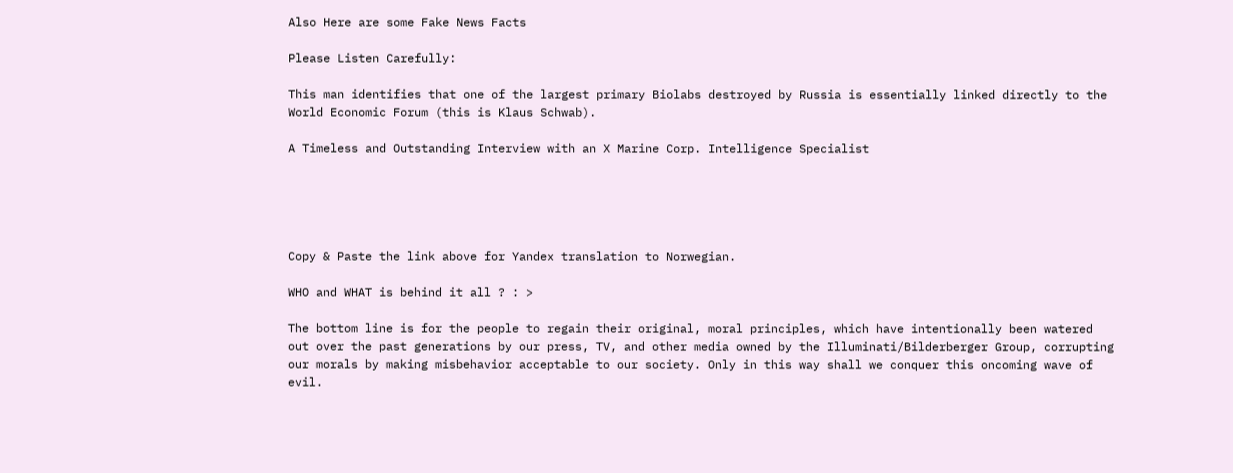Also Here are some Fake News Facts

Please Listen Carefully:

This man identifies that one of the largest primary Biolabs destroyed by Russia is essentially linked directly to the World Economic Forum (this is Klaus Schwab).

A Timeless and Outstanding Interview with an X Marine Corp. Intelligence Specialist





Copy & Paste the link above for Yandex translation to Norwegian.

WHO and WHAT is behind it all ? : >

The bottom line is for the people to regain their original, moral principles, which have intentionally been watered out over the past generations by our press, TV, and other media owned by the Illuminati/Bilderberger Group, corrupting our morals by making misbehavior acceptable to our society. Only in this way shall we conquer this oncoming wave of evil.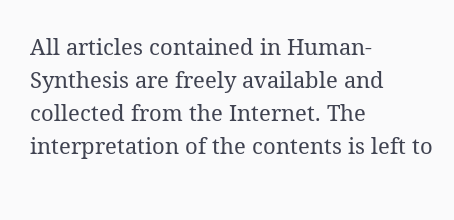All articles contained in Human-Synthesis are freely available and collected from the Internet. The interpretation of the contents is left to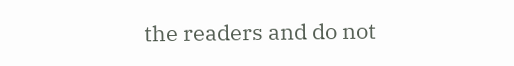the readers and do not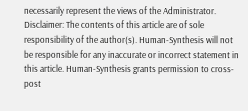necessarily represent the views of the Administrator. Disclaimer: The contents of this article are of sole responsibility of the author(s). Human-Synthesis will not be responsible for any inaccurate or incorrect statement in this article. Human-Synthesis grants permission to cross-post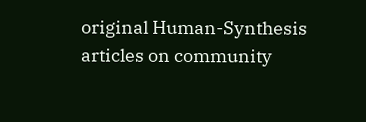original Human-Synthesis articles on community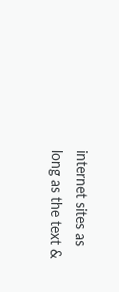internet sites as long as the text &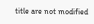title are not modified